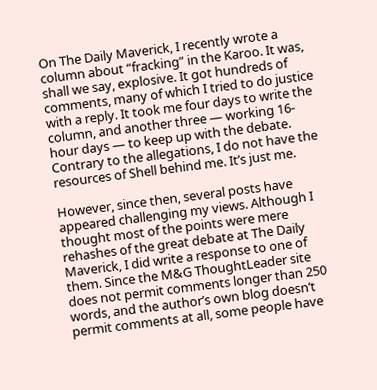On The Daily Maverick, I recently wrote a column about “fracking” in the Karoo. It was, shall we say, explosive. It got hundreds of comments, many of which I tried to do justice with a reply. It took me four days to write the column, and another three — working 16-hour days — to keep up with the debate. Contrary to the allegations, I do not have the resources of Shell behind me. It’s just me.

However, since then, several posts have appeared challenging my views. Although I thought most of the points were mere rehashes of the great debate at The Daily Maverick, I did write a response to one of them. Since the M&G ThoughtLeader site does not permit comments longer than 250 words, and the author’s own blog doesn’t permit comments at all, some people have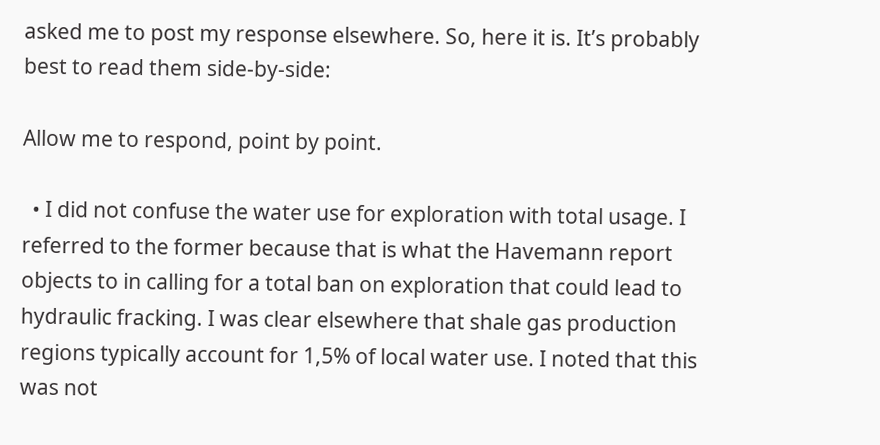asked me to post my response elsewhere. So, here it is. It’s probably best to read them side-by-side:

Allow me to respond, point by point.

  • I did not confuse the water use for exploration with total usage. I referred to the former because that is what the Havemann report objects to in calling for a total ban on exploration that could lead to hydraulic fracking. I was clear elsewhere that shale gas production regions typically account for 1,5% of local water use. I noted that this was not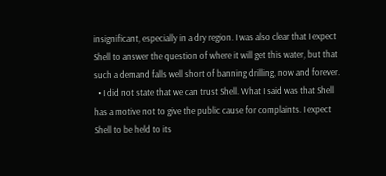insignificant, especially in a dry region. I was also clear that I expect Shell to answer the question of where it will get this water, but that such a demand falls well short of banning drilling, now and forever.
  • I did not state that we can trust Shell. What I said was that Shell has a motive not to give the public cause for complaints. I expect Shell to be held to its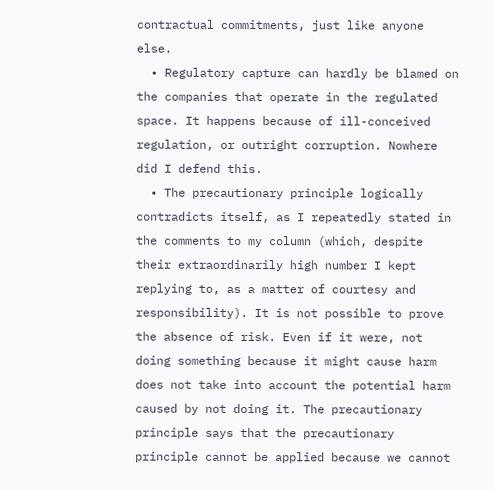contractual commitments, just like anyone else.
  • Regulatory capture can hardly be blamed on the companies that operate in the regulated space. It happens because of ill-conceived regulation, or outright corruption. Nowhere did I defend this.
  • The precautionary principle logically contradicts itself, as I repeatedly stated in the comments to my column (which, despite their extraordinarily high number I kept replying to, as a matter of courtesy and responsibility). It is not possible to prove the absence of risk. Even if it were, not doing something because it might cause harm does not take into account the potential harm caused by not doing it. The precautionary principle says that the precautionary principle cannot be applied because we cannot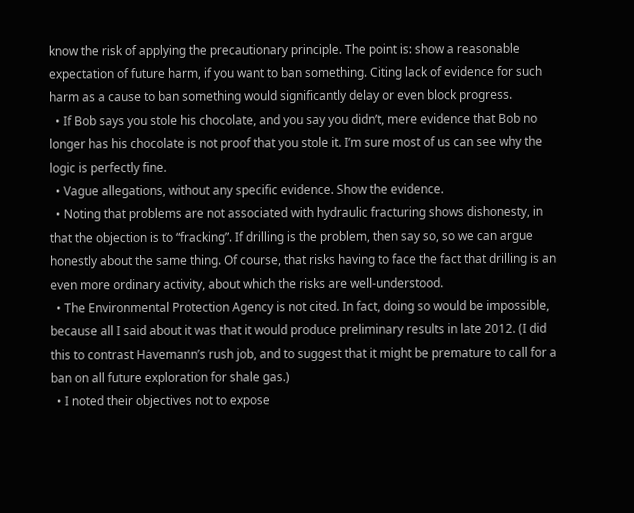know the risk of applying the precautionary principle. The point is: show a reasonable expectation of future harm, if you want to ban something. Citing lack of evidence for such harm as a cause to ban something would significantly delay or even block progress.
  • If Bob says you stole his chocolate, and you say you didn’t, mere evidence that Bob no longer has his chocolate is not proof that you stole it. I’m sure most of us can see why the logic is perfectly fine.
  • Vague allegations, without any specific evidence. Show the evidence.
  • Noting that problems are not associated with hydraulic fracturing shows dishonesty, in that the objection is to “fracking”. If drilling is the problem, then say so, so we can argue honestly about the same thing. Of course, that risks having to face the fact that drilling is an even more ordinary activity, about which the risks are well-understood.
  • The Environmental Protection Agency is not cited. In fact, doing so would be impossible, because all I said about it was that it would produce preliminary results in late 2012. (I did this to contrast Havemann’s rush job, and to suggest that it might be premature to call for a ban on all future exploration for shale gas.)
  • I noted their objectives not to expose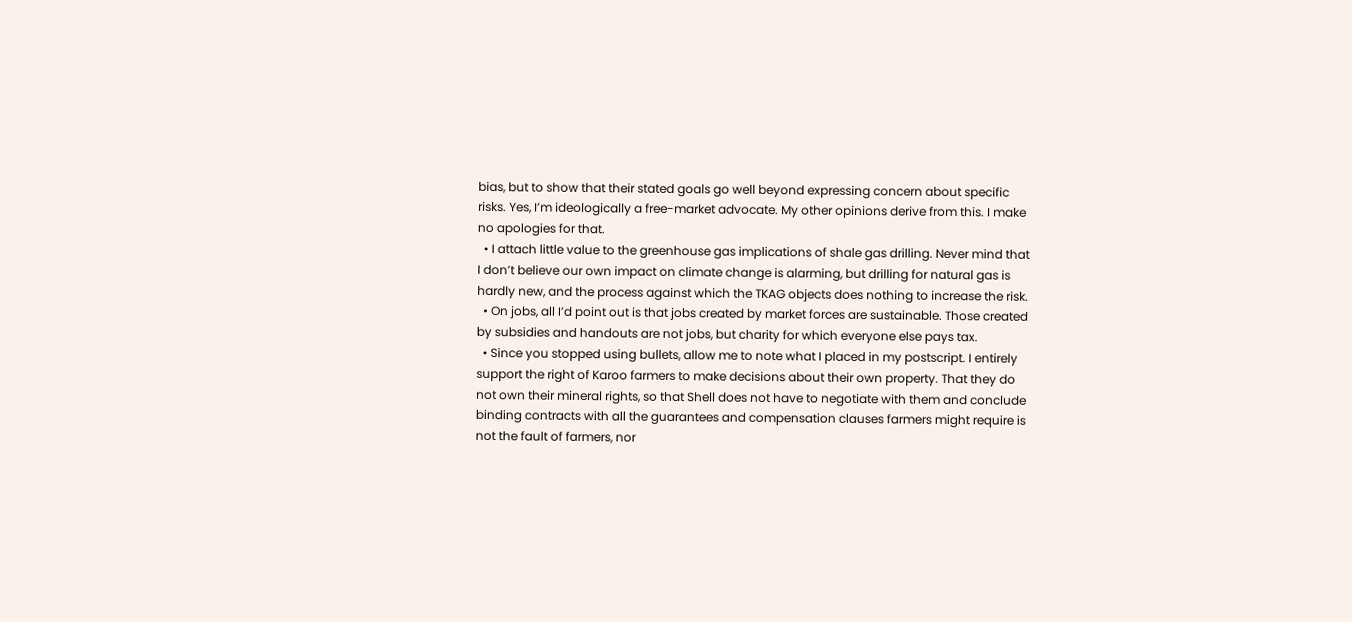bias, but to show that their stated goals go well beyond expressing concern about specific risks. Yes, I’m ideologically a free-market advocate. My other opinions derive from this. I make no apologies for that.
  • I attach little value to the greenhouse gas implications of shale gas drilling. Never mind that I don’t believe our own impact on climate change is alarming, but drilling for natural gas is hardly new, and the process against which the TKAG objects does nothing to increase the risk.
  • On jobs, all I’d point out is that jobs created by market forces are sustainable. Those created by subsidies and handouts are not jobs, but charity for which everyone else pays tax.
  • Since you stopped using bullets, allow me to note what I placed in my postscript. I entirely support the right of Karoo farmers to make decisions about their own property. That they do not own their mineral rights, so that Shell does not have to negotiate with them and conclude binding contracts with all the guarantees and compensation clauses farmers might require is not the fault of farmers, nor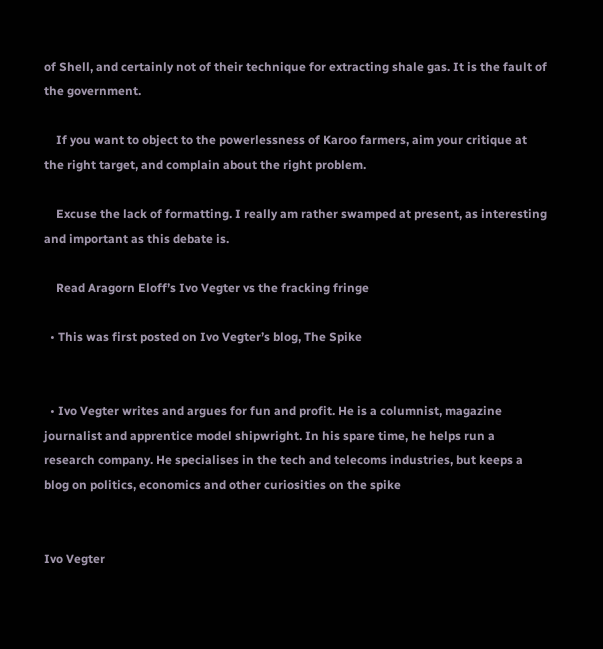of Shell, and certainly not of their technique for extracting shale gas. It is the fault of the government.

    If you want to object to the powerlessness of Karoo farmers, aim your critique at the right target, and complain about the right problem.

    Excuse the lack of formatting. I really am rather swamped at present, as interesting and important as this debate is.

    Read Aragorn Eloff’s Ivo Vegter vs the fracking fringe

  • This was first posted on Ivo Vegter’s blog, The Spike


  • Ivo Vegter writes and argues for fun and profit. He is a columnist, magazine journalist and apprentice model shipwright. In his spare time, he helps run a research company. He specialises in the tech and telecoms industries, but keeps a blog on politics, economics and other curiosities on the spike


Ivo Vegter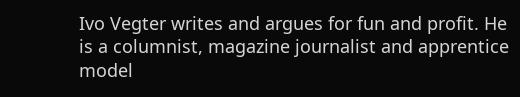Ivo Vegter writes and argues for fun and profit. He is a columnist, magazine journalist and apprentice model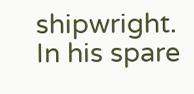shipwright. In his spare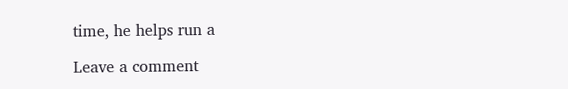time, he helps run a

Leave a comment